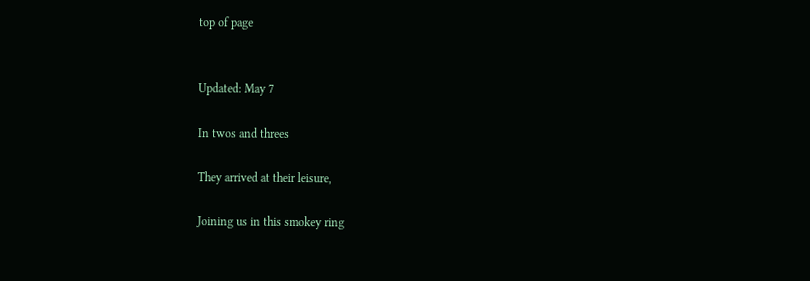top of page


Updated: May 7

In twos and threes

They arrived at their leisure,

Joining us in this smokey ring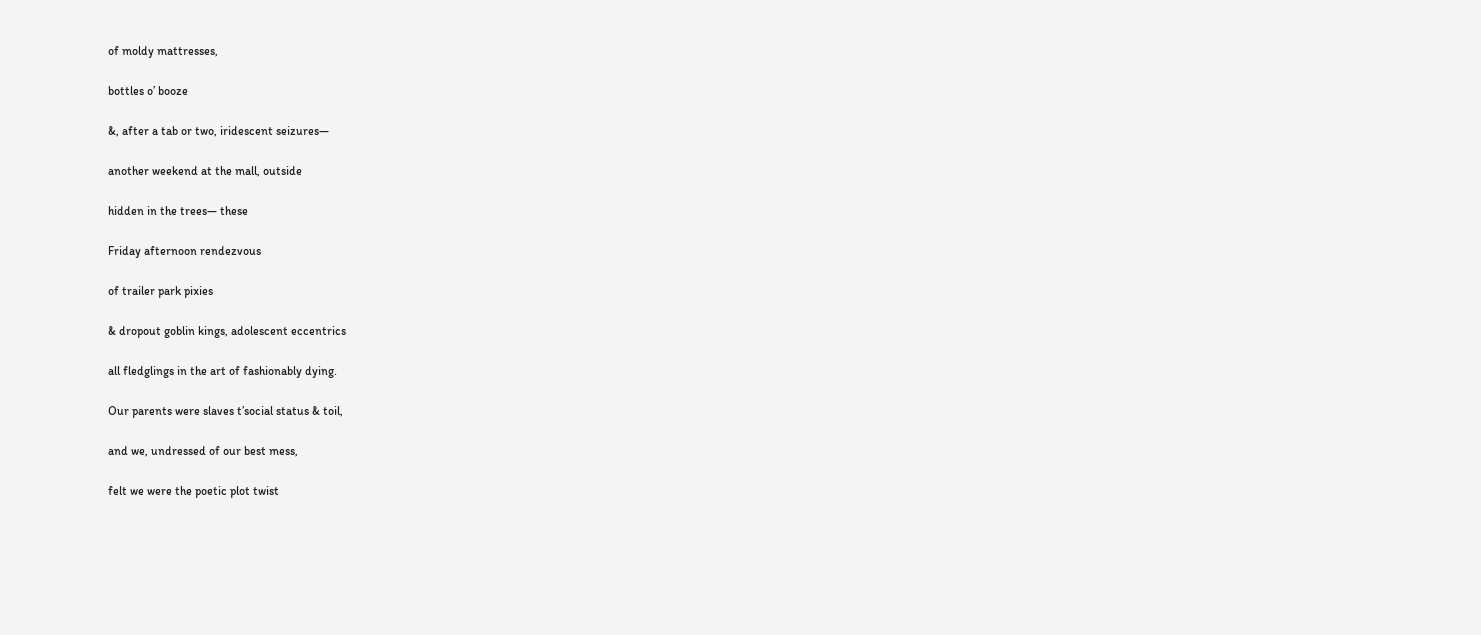of moldy mattresses,

bottles o’ booze

&, after a tab or two, iridescent seizures—

another weekend at the mall, outside

hidden in the trees— these

Friday afternoon rendezvous

of trailer park pixies

& dropout goblin kings, adolescent eccentrics

all fledglings in the art of fashionably dying.

Our parents were slaves t’social status & toil,

and we, undressed of our best mess,

felt we were the poetic plot twist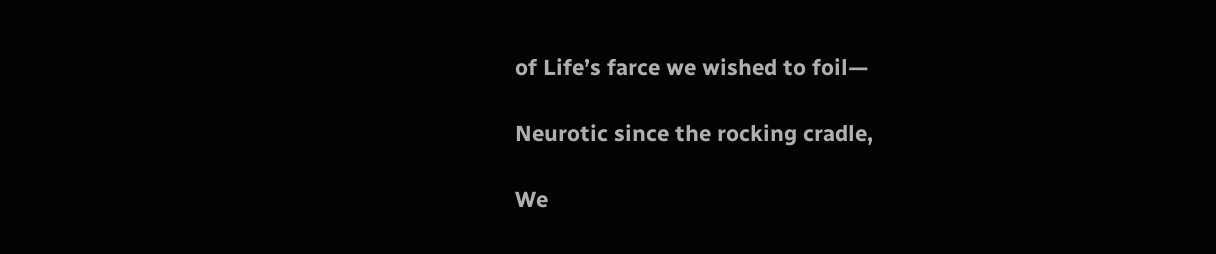of Life’s farce we wished to foil—

Neurotic since the rocking cradle,

We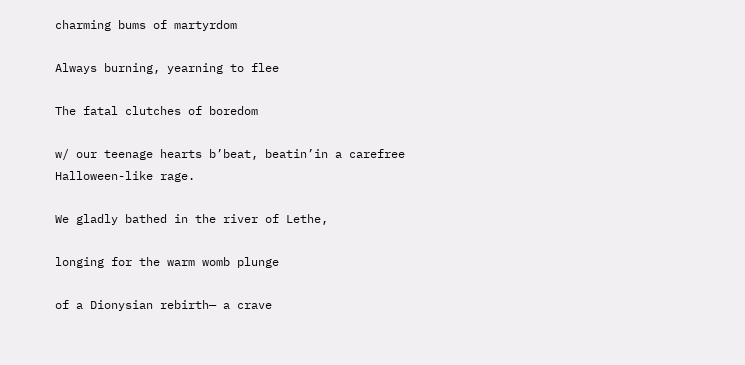charming bums of martyrdom

Always burning, yearning to flee

The fatal clutches of boredom

w/ our teenage hearts b’beat, beatin’in a carefree Halloween-like rage.

We gladly bathed in the river of Lethe,

longing for the warm womb plunge

of a Dionysian rebirth— a crave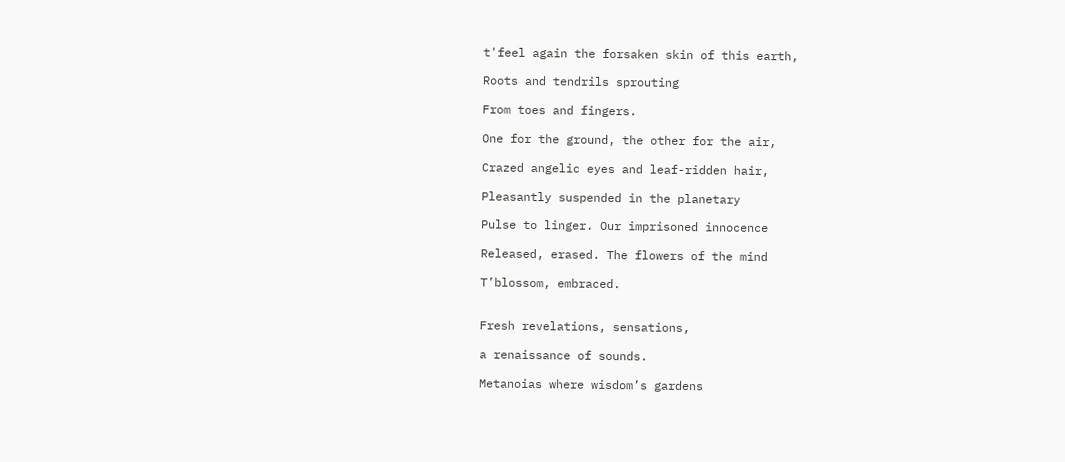t'feel again the forsaken skin of this earth,

Roots and tendrils sprouting

From toes and fingers.

One for the ground, the other for the air,

Crazed angelic eyes and leaf-ridden hair,

Pleasantly suspended in the planetary

Pulse to linger. Our imprisoned innocence

Released, erased. The flowers of the mind

T’blossom, embraced.


Fresh revelations, sensations,

a renaissance of sounds.

Metanoias where wisdom’s gardens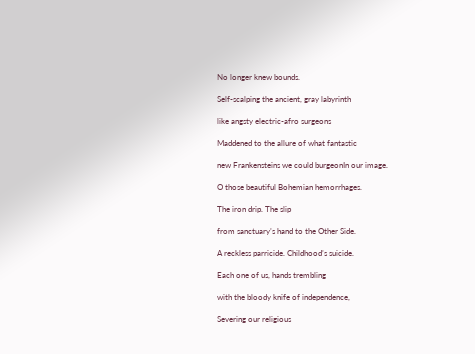No longer knew bounds.

Self-scalping the ancient, gray labyrinth

like angsty electric-afro surgeons

Maddened to the allure of what fantastic

new Frankensteins we could burgeonIn our image.

O those beautiful Bohemian hemorrhages.

The iron drip. The slip

from sanctuary’s hand to the Other Side.

A reckless parricide. Childhood’s suicide.

Each one of us, hands trembling

with the bloody knife of independence,

Severing our religious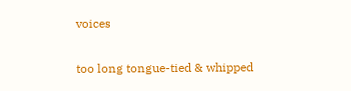voices

too long tongue-tied & whipped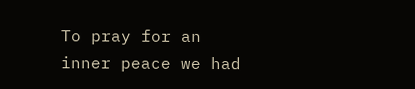To pray for an inner peace we had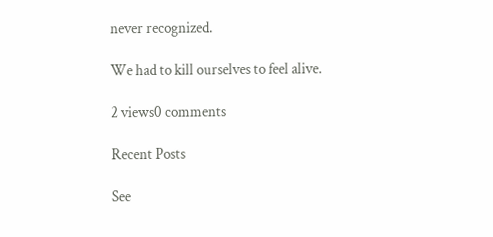never recognized.

We had to kill ourselves to feel alive.

2 views0 comments

Recent Posts

See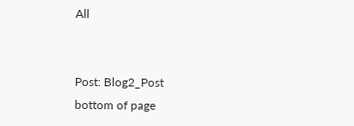All


Post: Blog2_Post
bottom of page